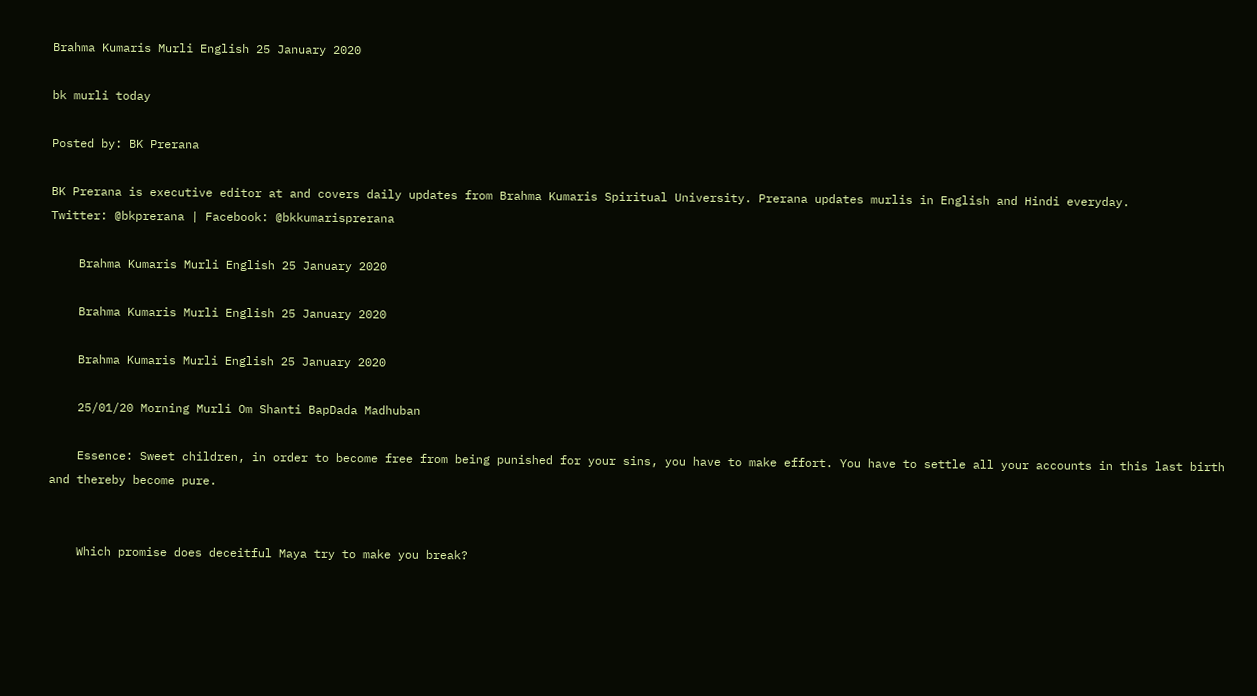Brahma Kumaris Murli English 25 January 2020

bk murli today

Posted by: BK Prerana

BK Prerana is executive editor at and covers daily updates from Brahma Kumaris Spiritual University. Prerana updates murlis in English and Hindi everyday.
Twitter: @bkprerana | Facebook: @bkkumarisprerana

    Brahma Kumaris Murli English 25 January 2020

    Brahma Kumaris Murli English 25 January 2020

    Brahma Kumaris Murli English 25 January 2020

    25/01/20 Morning Murli Om Shanti BapDada Madhuban

    Essence: Sweet children, in order to become free from being punished for your sins, you have to make effort. You have to settle all your accounts in this last birth and thereby become pure.


    Which promise does deceitful Maya try to make you break?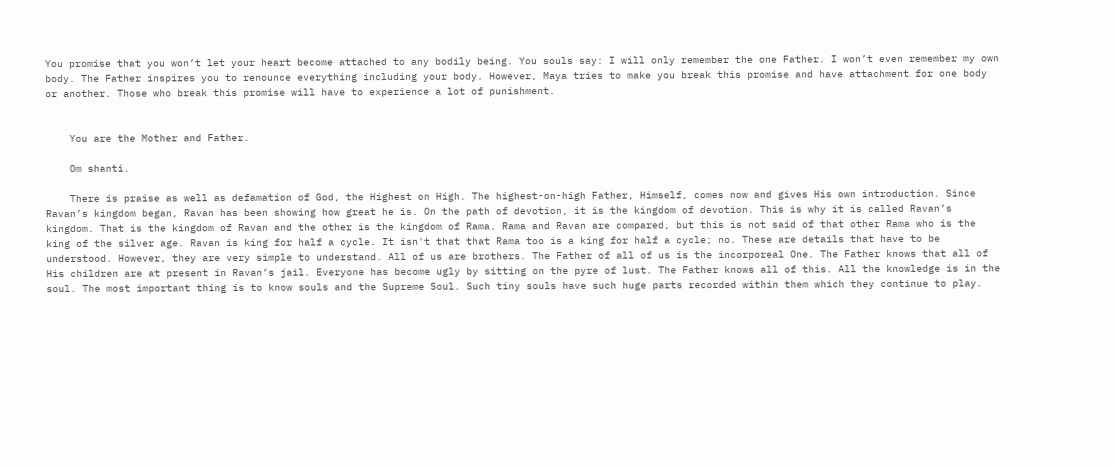You promise that you won’t let your heart become attached to any bodily being. You souls say: I will only remember the one Father. I won’t even remember my own body. The Father inspires you to renounce everything including your body. However, Maya tries to make you break this promise and have attachment for one body or another. Those who break this promise will have to experience a lot of punishment.


    You are the Mother and Father.

    Om shanti.

    There is praise as well as defamation of God, the Highest on High. The highest-on-high Father, Himself, comes now and gives His own introduction. Since Ravan’s kingdom began, Ravan has been showing how great he is. On the path of devotion, it is the kingdom of devotion. This is why it is called Ravan’s kingdom. That is the kingdom of Ravan and the other is the kingdom of Rama. Rama and Ravan are compared, but this is not said of that other Rama who is the king of the silver age. Ravan is king for half a cycle. It isn't that that Rama too is a king for half a cycle; no. These are details that have to be understood. However, they are very simple to understand. All of us are brothers. The Father of all of us is the incorporeal One. The Father knows that all of His children are at present in Ravan’s jail. Everyone has become ugly by sitting on the pyre of lust. The Father knows all of this. All the knowledge is in the soul. The most important thing is to know souls and the Supreme Soul. Such tiny souls have such huge parts recorded within them which they continue to play.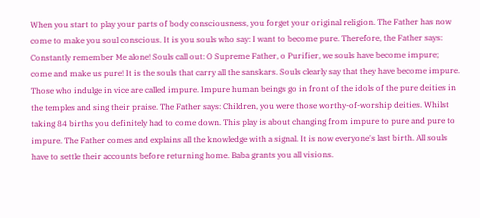When you start to play your parts of body consciousness, you forget your original religion. The Father has now come to make you soul conscious. It is you souls who say: I want to become pure. Therefore, the Father says: Constantly remember Me alone! Souls call out: O Supreme Father, o Purifier, we souls have become impure; come and make us pure! It is the souls that carry all the sanskars. Souls clearly say that they have become impure. Those who indulge in vice are called impure. Impure human beings go in front of the idols of the pure deities in the temples and sing their praise. The Father says: Children, you were those worthy-of-worship deities. Whilst taking 84 births you definitely had to come down. This play is about changing from impure to pure and pure to impure. The Father comes and explains all the knowledge with a signal. It is now everyone's last birth. All souls have to settle their accounts before returning home. Baba grants you all visions.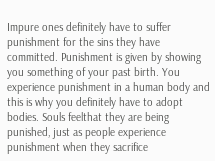Impure ones definitely have to suffer punishment for the sins they have committed. Punishment is given by showing you something of your past birth. You experience punishment in a human body and this is why you definitely have to adopt bodies. Souls feelthat they are being punished, just as people experience punishment when they sacrifice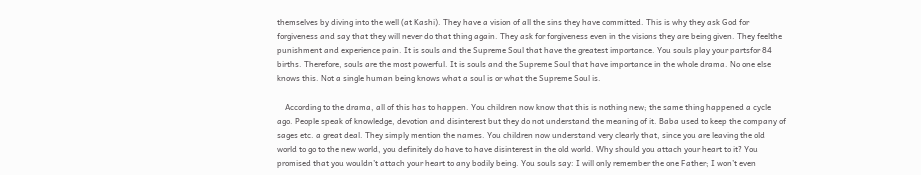themselves by diving into the well (at Kashi). They have a vision of all the sins they have committed. This is why they ask God for forgiveness and say that they will never do that thing again. They ask for forgiveness even in the visions they are being given. They feelthe punishment and experience pain. It is souls and the Supreme Soul that have the greatest importance. You souls play your partsfor 84 births. Therefore, souls are the most powerful. It is souls and the Supreme Soul that have importance in the whole drama. No one else knows this. Not a single human being knows what a soul is or what the Supreme Soul is.

    According to the drama, all of this has to happen. You children now know that this is nothing new; the same thing happened a cycle ago. People speak of knowledge, devotion and disinterest but they do not understand the meaning of it. Baba used to keep the company of sages etc. a great deal. They simply mention the names. You children now understand very clearly that, since you are leaving the old world to go to the new world, you definitely do have to have disinterest in the old world. Why should you attach your heart to it? You promised that you wouldn’t attach your heart to any bodily being. You souls say: I will only remember the one Father; I won’t even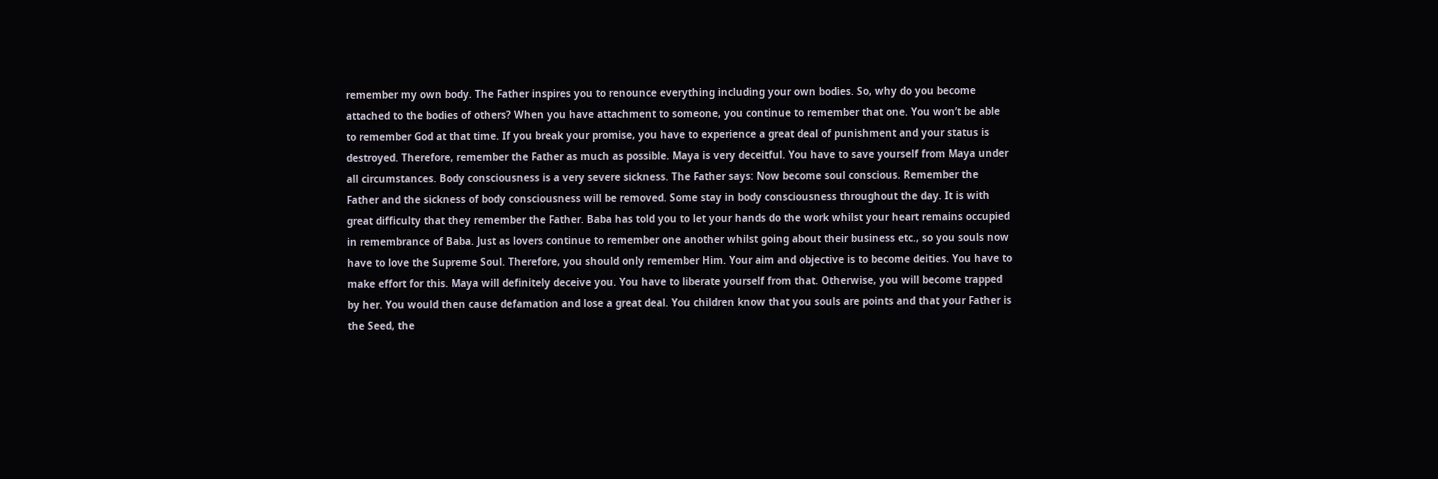remember my own body. The Father inspires you to renounce everything including your own bodies. So, why do you become attached to the bodies of others? When you have attachment to someone, you continue to remember that one. You won’t be able to remember God at that time. If you break your promise, you have to experience a great deal of punishment and your status is destroyed. Therefore, remember the Father as much as possible. Maya is very deceitful. You have to save yourself from Maya under all circumstances. Body consciousness is a very severe sickness. The Father says: Now become soul conscious. Remember the Father and the sickness of body consciousness will be removed. Some stay in body consciousness throughout the day. It is with great difficulty that they remember the Father. Baba has told you to let your hands do the work whilst your heart remains occupied in remembrance of Baba. Just as lovers continue to remember one another whilst going about their business etc., so you souls now have to love the Supreme Soul. Therefore, you should only remember Him. Your aim and objective is to become deities. You have to make effort for this. Maya will definitely deceive you. You have to liberate yourself from that. Otherwise, you will become trapped by her. You would then cause defamation and lose a great deal. You children know that you souls are points and that your Father is the Seed, the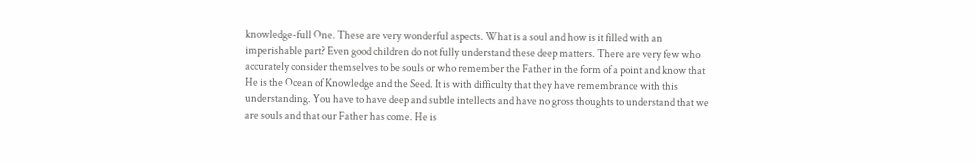knowledge-full One. These are very wonderful aspects. What is a soul and how is it filled with an imperishable part? Even good children do not fully understand these deep matters. There are very few who accurately consider themselves to be souls or who remember the Father in the form of a point and know that He is the Ocean of Knowledge and the Seed. It is with difficulty that they have remembrance with this understanding. You have to have deep and subtle intellects and have no gross thoughts to understand that we are souls and that our Father has come. He is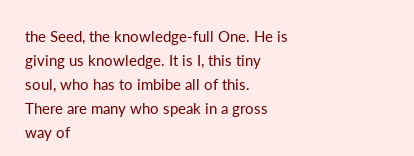the Seed, the knowledge-full One. He is giving us knowledge. It is I, this tiny soul, who has to imbibe all of this. There are many who speak in a gross way of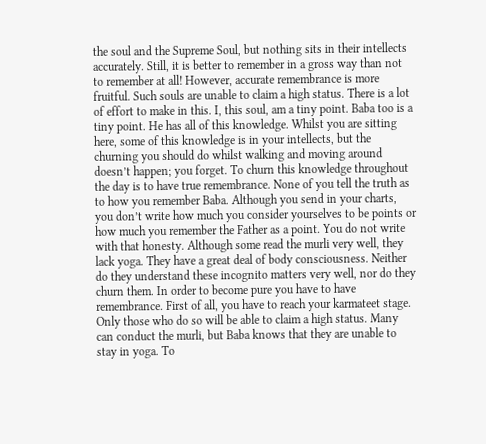the soul and the Supreme Soul, but nothing sits in their intellects accurately. Still, it is better to remember in a gross way than not to remember at all! However, accurate remembrance is more fruitful. Such souls are unable to claim a high status. There is a lot of effort to make in this. I, this soul, am a tiny point. Baba too is a tiny point. He has all of this knowledge. Whilst you are sitting here, some of this knowledge is in your intellects, but the churning you should do whilst walking and moving around doesn’t happen; you forget. To churn this knowledge throughout the day is to have true remembrance. None of you tell the truth as to how you remember Baba. Although you send in your charts, you don’t write how much you consider yourselves to be points or how much you remember the Father as a point. You do not write with that honesty. Although some read the murli very well, they lack yoga. They have a great deal of body consciousness. Neither do they understand these incognito matters very well, nor do they churn them. In order to become pure you have to have remembrance. First of all, you have to reach your karmateet stage. Only those who do so will be able to claim a high status. Many can conduct the murli, but Baba knows that they are unable to stay in yoga. To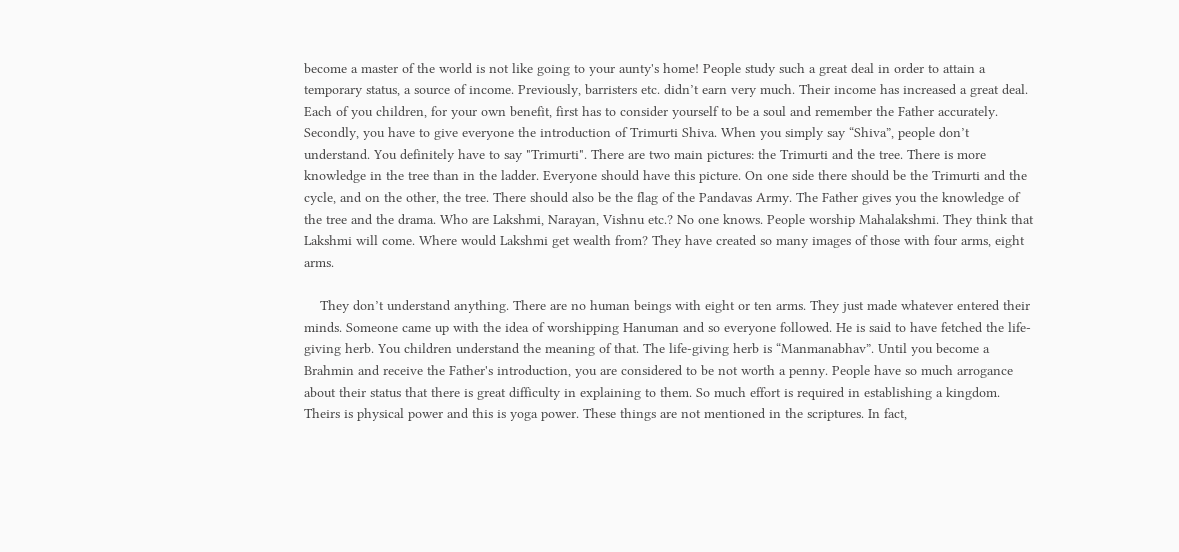become a master of the world is not like going to your aunty's home! People study such a great deal in order to attain a temporary status, a source of income. Previously, barristers etc. didn’t earn very much. Their income has increased a great deal. Each of you children, for your own benefit, first has to consider yourself to be a soul and remember the Father accurately. Secondly, you have to give everyone the introduction of Trimurti Shiva. When you simply say “Shiva”, people don’t understand. You definitely have to say "Trimurti". There are two main pictures: the Trimurti and the tree. There is more knowledge in the tree than in the ladder. Everyone should have this picture. On one side there should be the Trimurti and the cycle, and on the other, the tree. There should also be the flag of the Pandavas Army. The Father gives you the knowledge of the tree and the drama. Who are Lakshmi, Narayan, Vishnu etc.? No one knows. People worship Mahalakshmi. They think that Lakshmi will come. Where would Lakshmi get wealth from? They have created so many images of those with four arms, eight arms.

    They don’t understand anything. There are no human beings with eight or ten arms. They just made whatever entered their minds. Someone came up with the idea of worshipping Hanuman and so everyone followed. He is said to have fetched the life-giving herb. You children understand the meaning of that. The life-giving herb is “Manmanabhav”. Until you become a Brahmin and receive the Father's introduction, you are considered to be not worth a penny. People have so much arrogance about their status that there is great difficulty in explaining to them. So much effort is required in establishing a kingdom. Theirs is physical power and this is yoga power. These things are not mentioned in the scriptures. In fact,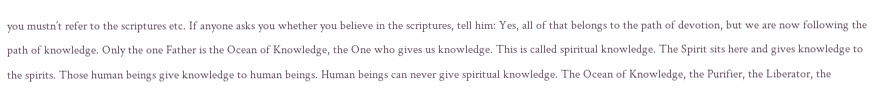you mustn’t refer to the scriptures etc. If anyone asks you whether you believe in the scriptures, tell him: Yes, all of that belongs to the path of devotion, but we are now following the path of knowledge. Only the one Father is the Ocean of Knowledge, the One who gives us knowledge. This is called spiritual knowledge. The Spirit sits here and gives knowledge to the spirits. Those human beings give knowledge to human beings. Human beings can never give spiritual knowledge. The Ocean of Knowledge, the Purifier, the Liberator, the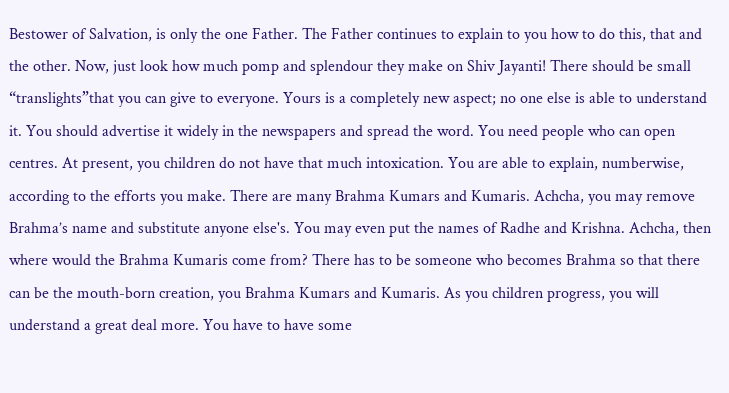Bestower of Salvation, is only the one Father. The Father continues to explain to you how to do this, that and the other. Now, just look how much pomp and splendour they make on Shiv Jayanti! There should be small “translights”that you can give to everyone. Yours is a completely new aspect; no one else is able to understand it. You should advertise it widely in the newspapers and spread the word. You need people who can open centres. At present, you children do not have that much intoxication. You are able to explain, numberwise, according to the efforts you make. There are many Brahma Kumars and Kumaris. Achcha, you may remove Brahma’s name and substitute anyone else's. You may even put the names of Radhe and Krishna. Achcha, then where would the Brahma Kumaris come from? There has to be someone who becomes Brahma so that there can be the mouth-born creation, you Brahma Kumars and Kumaris. As you children progress, you will understand a great deal more. You have to have some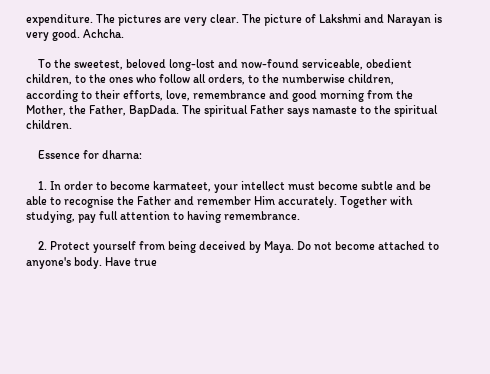expenditure. The pictures are very clear. The picture of Lakshmi and Narayan is very good. Achcha.

    To the sweetest, beloved long-lost and now-found serviceable, obedient children, to the ones who follow all orders, to the numberwise children, according to their efforts, love, remembrance and good morning from the Mother, the Father, BapDada. The spiritual Father says namaste to the spiritual children.

    Essence for dharna:

    1. In order to become karmateet, your intellect must become subtle and be able to recognise the Father and remember Him accurately. Together with studying, pay full attention to having remembrance.

    2. Protect yourself from being deceived by Maya. Do not become attached to anyone's body. Have true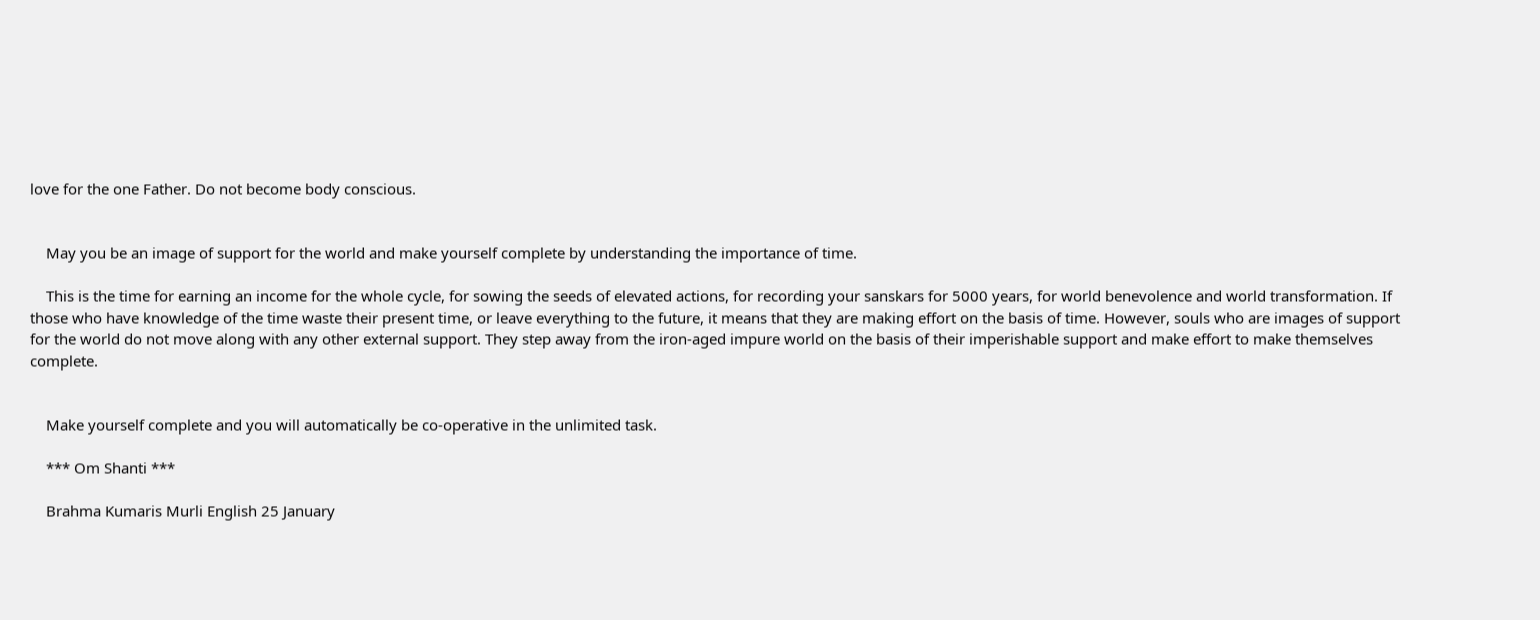love for the one Father. Do not become body conscious.


    May you be an image of support for the world and make yourself complete by understanding the importance of time.

    This is the time for earning an income for the whole cycle, for sowing the seeds of elevated actions, for recording your sanskars for 5000 years, for world benevolence and world transformation. If those who have knowledge of the time waste their present time, or leave everything to the future, it means that they are making effort on the basis of time. However, souls who are images of support for the world do not move along with any other external support. They step away from the iron-aged impure world on the basis of their imperishable support and make effort to make themselves complete.


    Make yourself complete and you will automatically be co-operative in the unlimited task.

    *** Om Shanti ***

    Brahma Kumaris Murli English 25 January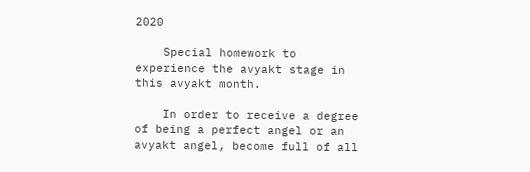2020

    Special homework to experience the avyakt stage in this avyakt month.

    In order to receive a degree of being a perfect angel or an avyakt angel, become full of all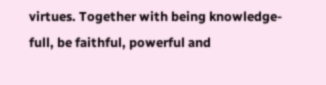virtues. Together with being knowledge-full, be faithful, powerful and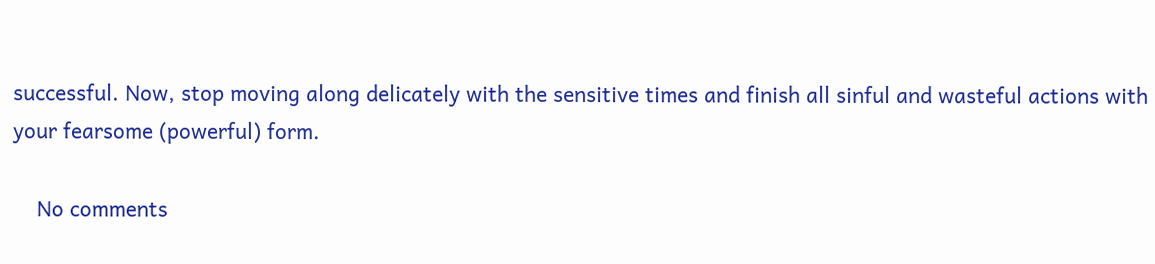successful. Now, stop moving along delicately with the sensitive times and finish all sinful and wasteful actions with your fearsome (powerful) form.

    No comments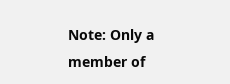Note: Only a member of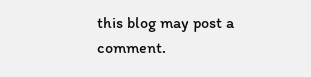this blog may post a comment.